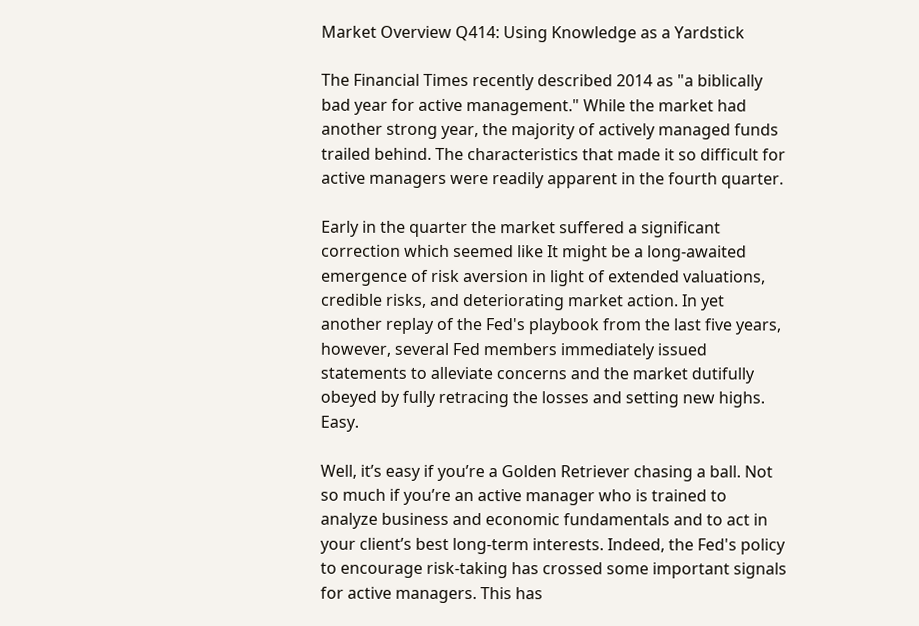Market Overview Q414: Using Knowledge as a Yardstick

The Financial Times recently described 2014 as "a biblically bad year for active management." While the market had another strong year, the majority of actively managed funds trailed behind. The characteristics that made it so difficult for active managers were readily apparent in the fourth quarter.

Early in the quarter the market suffered a significant correction which seemed like It might be a long-awaited emergence of risk aversion in light of extended valuations, credible risks, and deteriorating market action. In yet another replay of the Fed's playbook from the last five years, however, several Fed members immediately issued statements to alleviate concerns and the market dutifully obeyed by fully retracing the losses and setting new highs. Easy.

Well, it’s easy if you’re a Golden Retriever chasing a ball. Not so much if you’re an active manager who is trained to analyze business and economic fundamentals and to act in your client’s best long-term interests. Indeed, the Fed's policy to encourage risk-taking has crossed some important signals for active managers. This has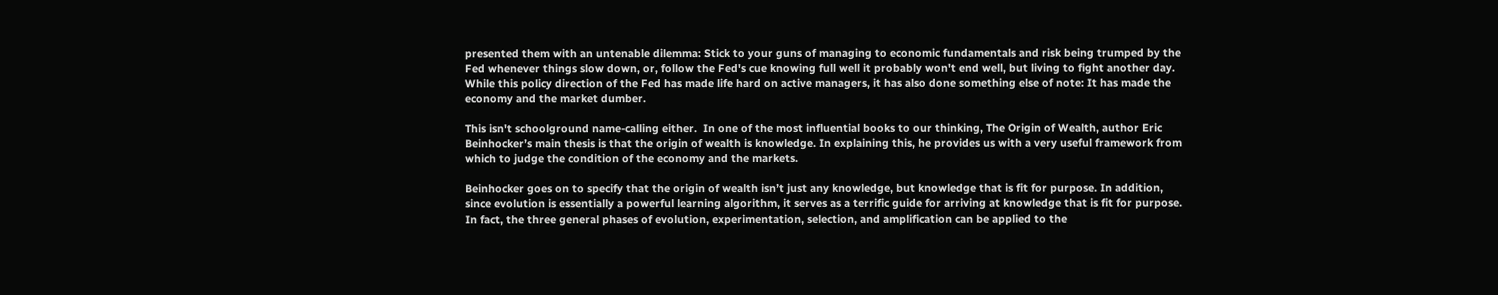presented them with an untenable dilemma: Stick to your guns of managing to economic fundamentals and risk being trumped by the Fed whenever things slow down, or, follow the Fed's cue knowing full well it probably won't end well, but living to fight another day. While this policy direction of the Fed has made life hard on active managers, it has also done something else of note: It has made the economy and the market dumber.

This isn't schoolground name-calling either.  In one of the most influential books to our thinking, The Origin of Wealth, author Eric Beinhocker’s main thesis is that the origin of wealth is knowledge. In explaining this, he provides us with a very useful framework from which to judge the condition of the economy and the markets.

Beinhocker goes on to specify that the origin of wealth isn’t just any knowledge, but knowledge that is fit for purpose. In addition, since evolution is essentially a powerful learning algorithm, it serves as a terrific guide for arriving at knowledge that is fit for purpose. In fact, the three general phases of evolution, experimentation, selection, and amplification can be applied to the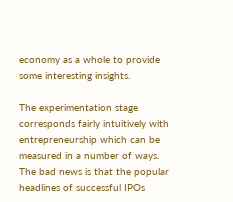economy as a whole to provide some interesting insights.

The experimentation stage corresponds fairly intuitively with entrepreneurship which can be measured in a number of ways. The bad news is that the popular headlines of successful IPOs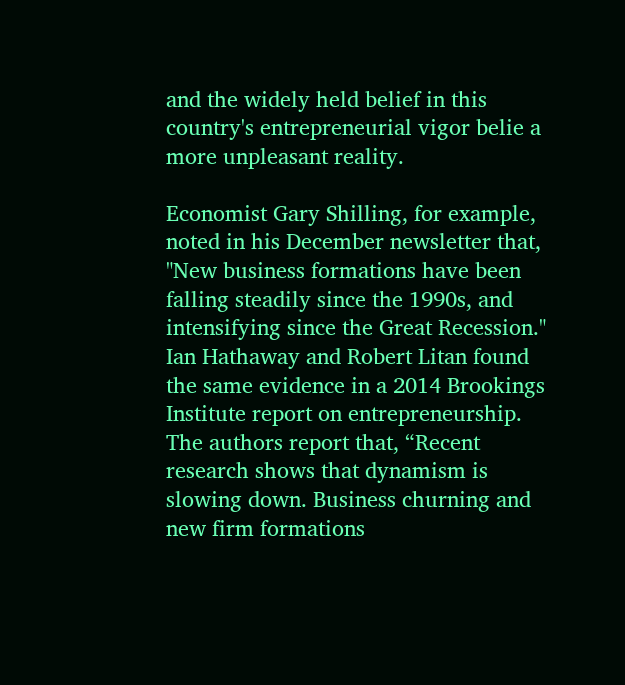and the widely held belief in this country's entrepreneurial vigor belie a more unpleasant reality.

Economist Gary Shilling, for example, noted in his December newsletter that, "New business formations have been falling steadily since the 1990s, and intensifying since the Great Recession." Ian Hathaway and Robert Litan found the same evidence in a 2014 Brookings Institute report on entrepreneurship. The authors report that, “Recent research shows that dynamism is slowing down. Business churning and new firm formations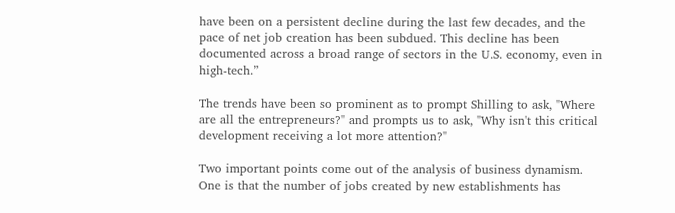have been on a persistent decline during the last few decades, and the pace of net job creation has been subdued. This decline has been documented across a broad range of sectors in the U.S. economy, even in high-tech.”

The trends have been so prominent as to prompt Shilling to ask, "Where are all the entrepreneurs?" and prompts us to ask, "Why isn't this critical development receiving a lot more attention?"

Two important points come out of the analysis of business dynamism. One is that the number of jobs created by new establishments has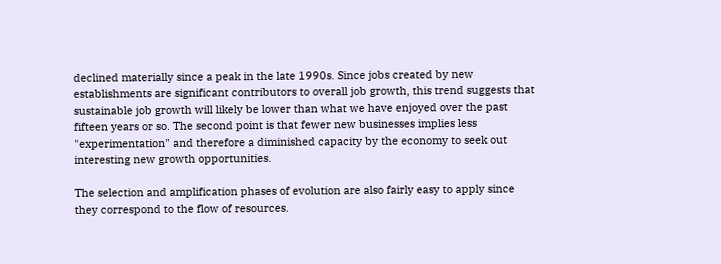declined materially since a peak in the late 1990s. Since jobs created by new establishments are significant contributors to overall job growth, this trend suggests that sustainable job growth will likely be lower than what we have enjoyed over the past fifteen years or so. The second point is that fewer new businesses implies less "experimentation" and therefore a diminished capacity by the economy to seek out interesting new growth opportunities.

The selection and amplification phases of evolution are also fairly easy to apply since they correspond to the flow of resources.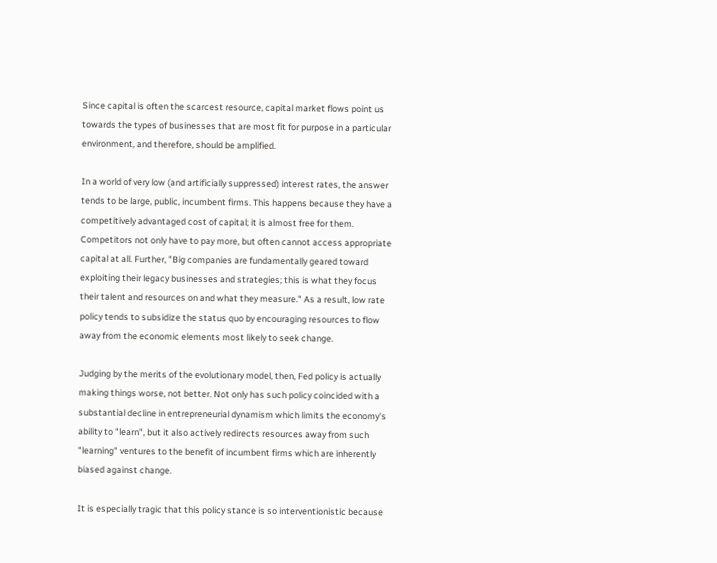Since capital is often the scarcest resource, capital market flows point us towards the types of businesses that are most fit for purpose in a particular environment, and therefore, should be amplified.

In a world of very low (and artificially suppressed) interest rates, the answer tends to be large, public, incumbent firms. This happens because they have a competitively advantaged cost of capital; it is almost free for them. Competitors not only have to pay more, but often cannot access appropriate capital at all. Further, "Big companies are fundamentally geared toward exploiting their legacy businesses and strategies; this is what they focus their talent and resources on and what they measure." As a result, low rate policy tends to subsidize the status quo by encouraging resources to flow away from the economic elements most likely to seek change.

Judging by the merits of the evolutionary model, then, Fed policy is actually making things worse, not better. Not only has such policy coincided with a substantial decline in entrepreneurial dynamism which limits the economy's ability to "learn", but it also actively redirects resources away from such "learning" ventures to the benefit of incumbent firms which are inherently biased against change.

It is especially tragic that this policy stance is so interventionistic because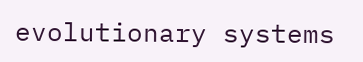evolutionary systems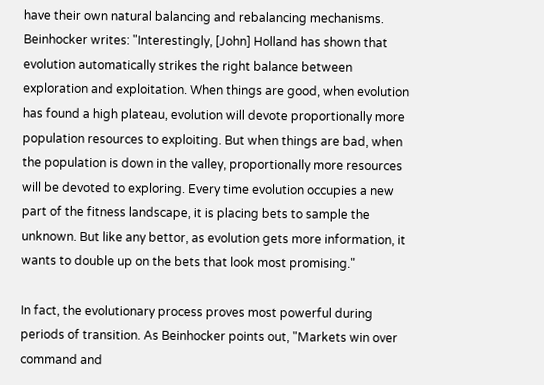have their own natural balancing and rebalancing mechanisms. Beinhocker writes: "Interestingly, [John] Holland has shown that evolution automatically strikes the right balance between exploration and exploitation. When things are good, when evolution has found a high plateau, evolution will devote proportionally more population resources to exploiting. But when things are bad, when the population is down in the valley, proportionally more resources will be devoted to exploring. Every time evolution occupies a new part of the fitness landscape, it is placing bets to sample the unknown. But like any bettor, as evolution gets more information, it wants to double up on the bets that look most promising."

In fact, the evolutionary process proves most powerful during periods of transition. As Beinhocker points out, "Markets win over command and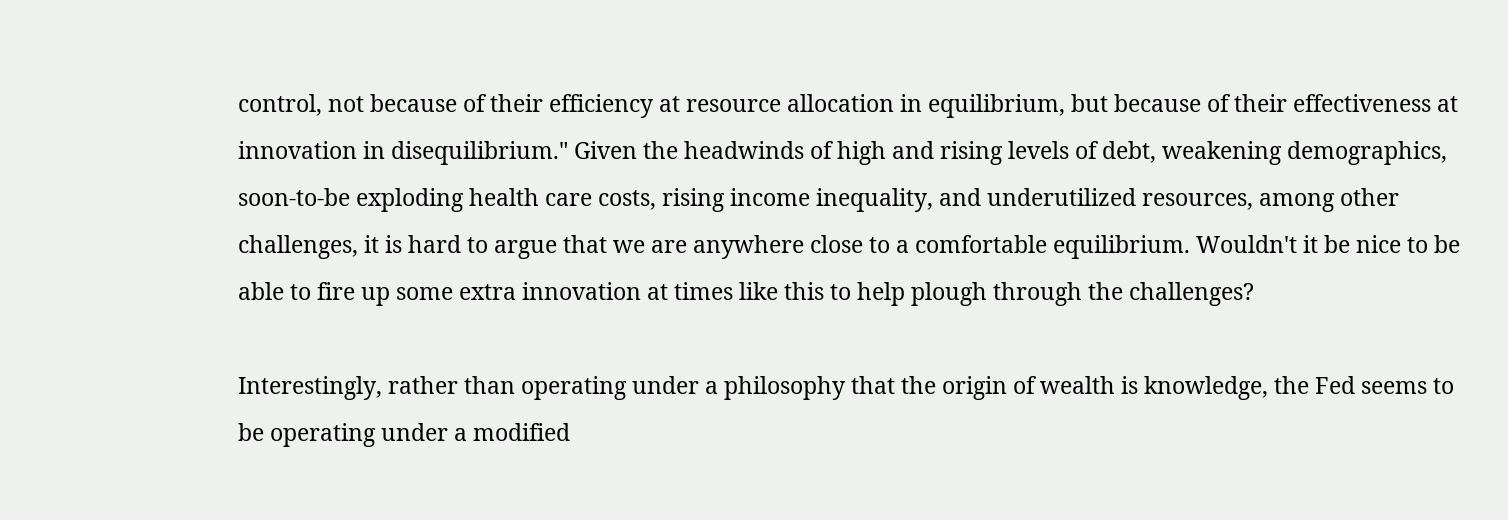control, not because of their efficiency at resource allocation in equilibrium, but because of their effectiveness at innovation in disequilibrium." Given the headwinds of high and rising levels of debt, weakening demographics, soon-to-be exploding health care costs, rising income inequality, and underutilized resources, among other challenges, it is hard to argue that we are anywhere close to a comfortable equilibrium. Wouldn't it be nice to be able to fire up some extra innovation at times like this to help plough through the challenges?

Interestingly, rather than operating under a philosophy that the origin of wealth is knowledge, the Fed seems to be operating under a modified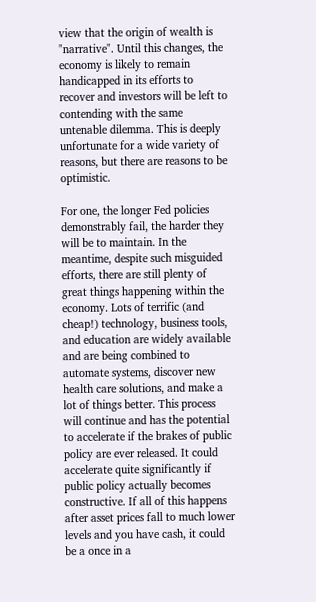view that the origin of wealth is "narrative". Until this changes, the economy is likely to remain handicapped in its efforts to recover and investors will be left to contending with the same untenable dilemma. This is deeply unfortunate for a wide variety of reasons, but there are reasons to be optimistic.

For one, the longer Fed policies demonstrably fail, the harder they will be to maintain. In the meantime, despite such misguided efforts, there are still plenty of great things happening within the economy. Lots of terrific (and cheap!) technology, business tools, and education are widely available and are being combined to automate systems, discover new health care solutions, and make a lot of things better. This process will continue and has the potential to accelerate if the brakes of public policy are ever released. It could accelerate quite significantly if public policy actually becomes constructive. If all of this happens after asset prices fall to much lower levels and you have cash, it could be a once in a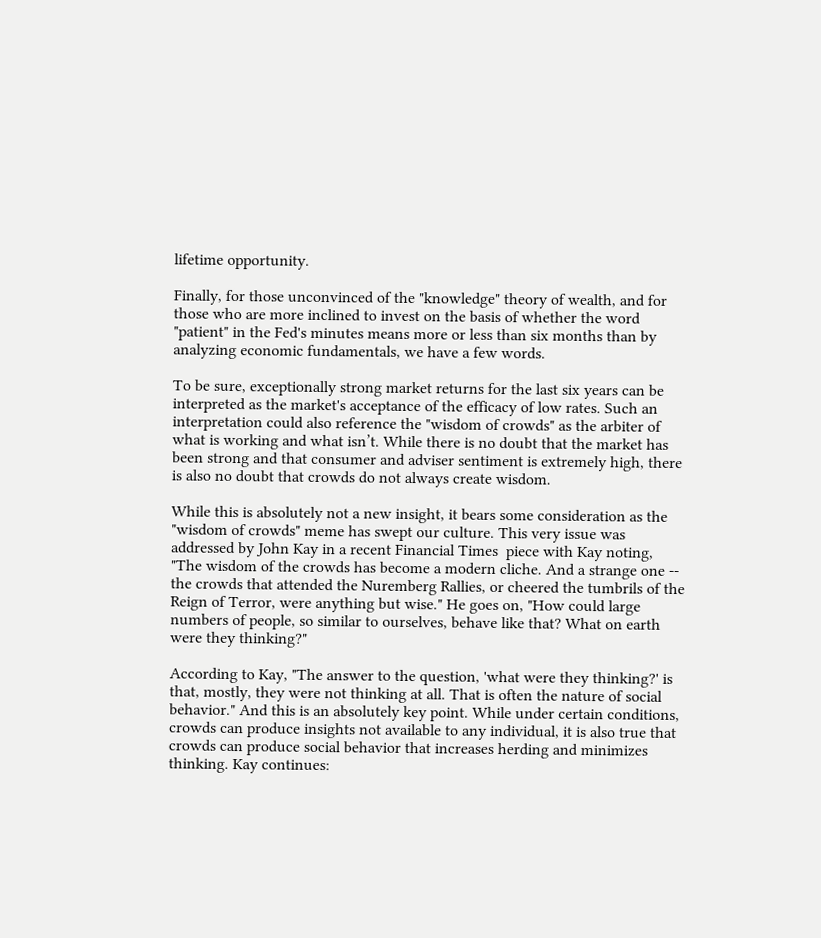lifetime opportunity.

Finally, for those unconvinced of the "knowledge" theory of wealth, and for those who are more inclined to invest on the basis of whether the word "patient" in the Fed's minutes means more or less than six months than by analyzing economic fundamentals, we have a few words.

To be sure, exceptionally strong market returns for the last six years can be interpreted as the market's acceptance of the efficacy of low rates. Such an interpretation could also reference the "wisdom of crowds" as the arbiter of what is working and what isn’t. While there is no doubt that the market has been strong and that consumer and adviser sentiment is extremely high, there is also no doubt that crowds do not always create wisdom.

While this is absolutely not a new insight, it bears some consideration as the "wisdom of crowds" meme has swept our culture. This very issue was addressed by John Kay in a recent Financial Times  piece with Kay noting, "The wisdom of the crowds has become a modern cliche. And a strange one -- the crowds that attended the Nuremberg Rallies, or cheered the tumbrils of the Reign of Terror, were anything but wise." He goes on, "How could large numbers of people, so similar to ourselves, behave like that? What on earth were they thinking?"

According to Kay, "The answer to the question, 'what were they thinking?' is that, mostly, they were not thinking at all. That is often the nature of social behavior." And this is an absolutely key point. While under certain conditions, crowds can produce insights not available to any individual, it is also true that crowds can produce social behavior that increases herding and minimizes thinking. Kay continues: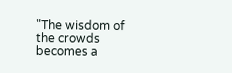"The wisdom of the crowds becomes a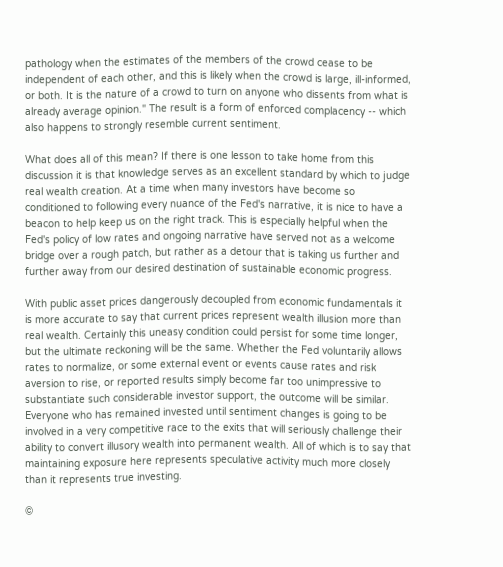pathology when the estimates of the members of the crowd cease to be independent of each other, and this is likely when the crowd is large, ill-informed, or both. It is the nature of a crowd to turn on anyone who dissents from what is already average opinion." The result is a form of enforced complacency -- which also happens to strongly resemble current sentiment.

What does all of this mean? If there is one lesson to take home from this discussion it is that knowledge serves as an excellent standard by which to judge real wealth creation. At a time when many investors have become so conditioned to following every nuance of the Fed's narrative, it is nice to have a beacon to help keep us on the right track. This is especially helpful when the Fed's policy of low rates and ongoing narrative have served not as a welcome bridge over a rough patch, but rather as a detour that is taking us further and further away from our desired destination of sustainable economic progress.

With public asset prices dangerously decoupled from economic fundamentals it is more accurate to say that current prices represent wealth illusion more than real wealth. Certainly this uneasy condition could persist for some time longer, but the ultimate reckoning will be the same. Whether the Fed voluntarily allows rates to normalize, or some external event or events cause rates and risk aversion to rise, or reported results simply become far too unimpressive to substantiate such considerable investor support, the outcome will be similar. Everyone who has remained invested until sentiment changes is going to be involved in a very competitive race to the exits that will seriously challenge their ability to convert illusory wealth into permanent wealth. All of which is to say that maintaining exposure here represents speculative activity much more closely than it represents true investing.

©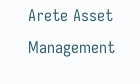Arete Asset Management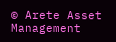© Arete Asset Management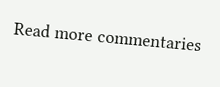Read more commentaries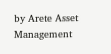by Arete Asset Management